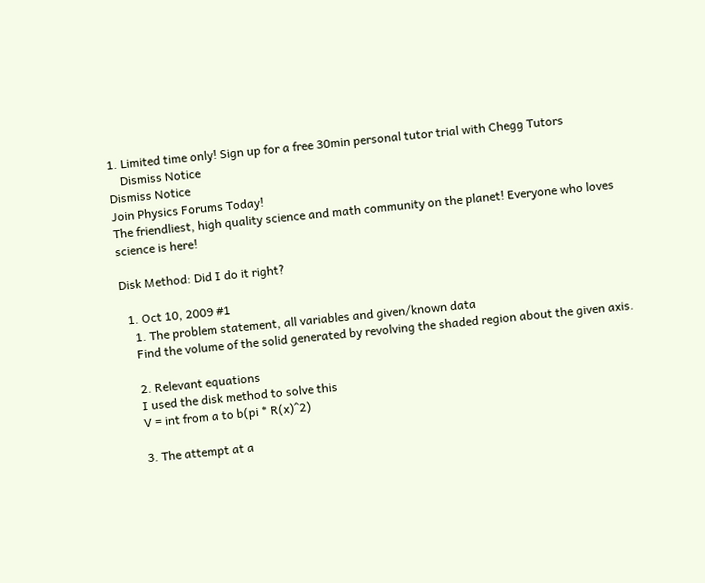1. Limited time only! Sign up for a free 30min personal tutor trial with Chegg Tutors
    Dismiss Notice
Dismiss Notice
Join Physics Forums Today!
The friendliest, high quality science and math community on the planet! Everyone who loves science is here!

Disk Method: Did I do it right?

  1. Oct 10, 2009 #1
    1. The problem statement, all variables and given/known data
    Find the volume of the solid generated by revolving the shaded region about the given axis.

    2. Relevant equations
    I used the disk method to solve this
    V = int from a to b(pi * R(x)^2)

    3. The attempt at a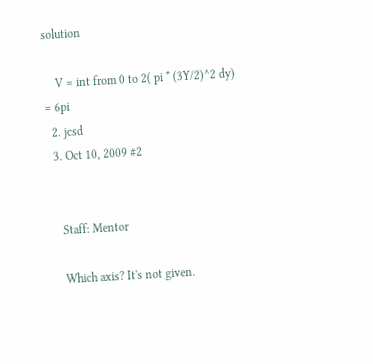solution

    V = int from 0 to 2( pi * (3Y/2)^2 dy) = 6pi
  2. jcsd
  3. Oct 10, 2009 #2


    Staff: Mentor

    Which axis? It's not given.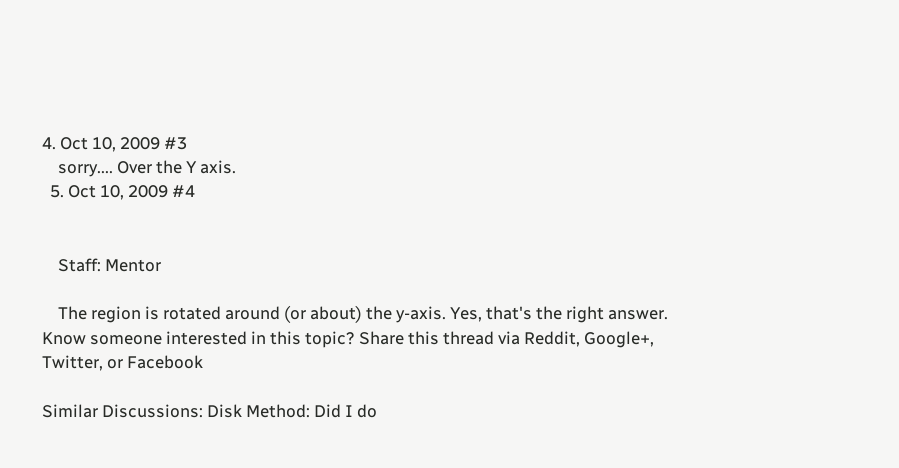4. Oct 10, 2009 #3
    sorry.... Over the Y axis.
  5. Oct 10, 2009 #4


    Staff: Mentor

    The region is rotated around (or about) the y-axis. Yes, that's the right answer.
Know someone interested in this topic? Share this thread via Reddit, Google+, Twitter, or Facebook

Similar Discussions: Disk Method: Did I do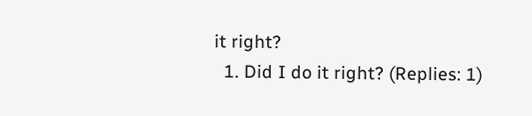it right?
  1. Did I do it right? (Replies: 1)